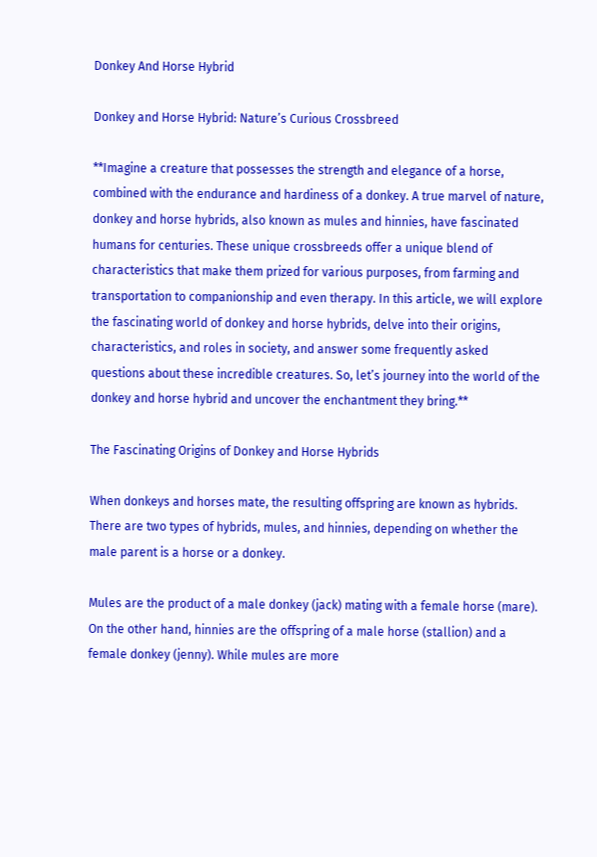Donkey And Horse Hybrid

Donkey and Horse Hybrid: Nature’s Curious Crossbreed

**Imagine a creature that possesses the strength and elegance of a horse, combined with the endurance and hardiness of a donkey. A true marvel of nature, donkey and horse hybrids, also known as mules and hinnies, have fascinated humans for centuries. These unique crossbreeds offer a unique blend of characteristics that make them prized for various purposes, from farming and transportation to companionship and even therapy. In this article, we will explore the fascinating world of donkey and horse hybrids, delve into their origins, characteristics, and roles in society, and answer some frequently asked questions about these incredible creatures. So, let’s journey into the world of the donkey and horse hybrid and uncover the enchantment they bring.**

The Fascinating Origins of Donkey and Horse Hybrids

When donkeys and horses mate, the resulting offspring are known as hybrids. There are two types of hybrids, mules, and hinnies, depending on whether the male parent is a horse or a donkey.

Mules are the product of a male donkey (jack) mating with a female horse (mare). On the other hand, hinnies are the offspring of a male horse (stallion) and a female donkey (jenny). While mules are more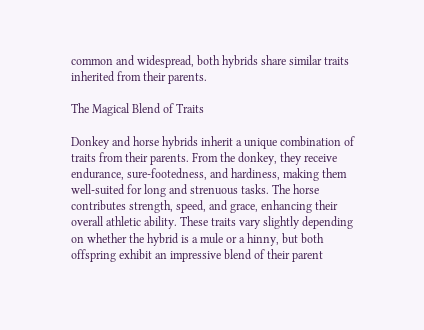common and widespread, both hybrids share similar traits inherited from their parents.

The Magical Blend of Traits

Donkey and horse hybrids inherit a unique combination of traits from their parents. From the donkey, they receive endurance, sure-footedness, and hardiness, making them well-suited for long and strenuous tasks. The horse contributes strength, speed, and grace, enhancing their overall athletic ability. These traits vary slightly depending on whether the hybrid is a mule or a hinny, but both offspring exhibit an impressive blend of their parent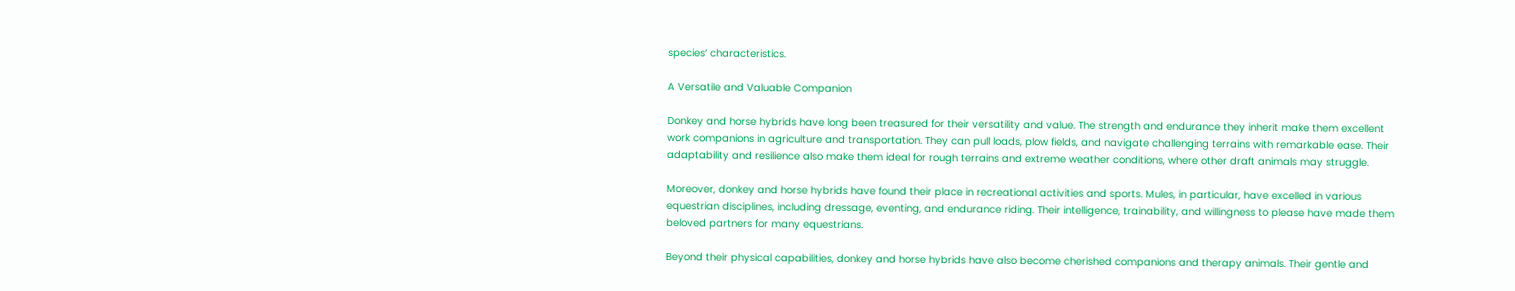species’ characteristics.

A Versatile and Valuable Companion

Donkey and horse hybrids have long been treasured for their versatility and value. The strength and endurance they inherit make them excellent work companions in agriculture and transportation. They can pull loads, plow fields, and navigate challenging terrains with remarkable ease. Their adaptability and resilience also make them ideal for rough terrains and extreme weather conditions, where other draft animals may struggle.

Moreover, donkey and horse hybrids have found their place in recreational activities and sports. Mules, in particular, have excelled in various equestrian disciplines, including dressage, eventing, and endurance riding. Their intelligence, trainability, and willingness to please have made them beloved partners for many equestrians.

Beyond their physical capabilities, donkey and horse hybrids have also become cherished companions and therapy animals. Their gentle and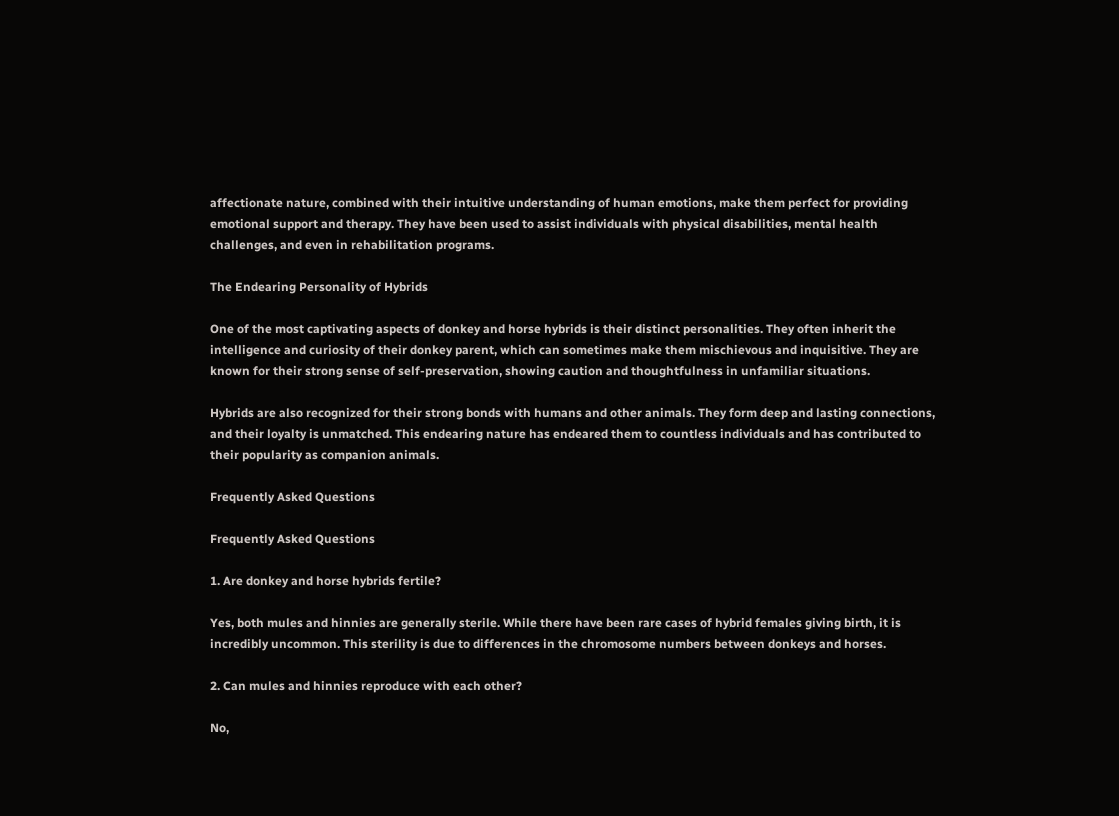affectionate nature, combined with their intuitive understanding of human emotions, make them perfect for providing emotional support and therapy. They have been used to assist individuals with physical disabilities, mental health challenges, and even in rehabilitation programs.

The Endearing Personality of Hybrids

One of the most captivating aspects of donkey and horse hybrids is their distinct personalities. They often inherit the intelligence and curiosity of their donkey parent, which can sometimes make them mischievous and inquisitive. They are known for their strong sense of self-preservation, showing caution and thoughtfulness in unfamiliar situations.

Hybrids are also recognized for their strong bonds with humans and other animals. They form deep and lasting connections, and their loyalty is unmatched. This endearing nature has endeared them to countless individuals and has contributed to their popularity as companion animals.

Frequently Asked Questions

Frequently Asked Questions

1. Are donkey and horse hybrids fertile?

Yes, both mules and hinnies are generally sterile. While there have been rare cases of hybrid females giving birth, it is incredibly uncommon. This sterility is due to differences in the chromosome numbers between donkeys and horses.

2. Can mules and hinnies reproduce with each other?

No,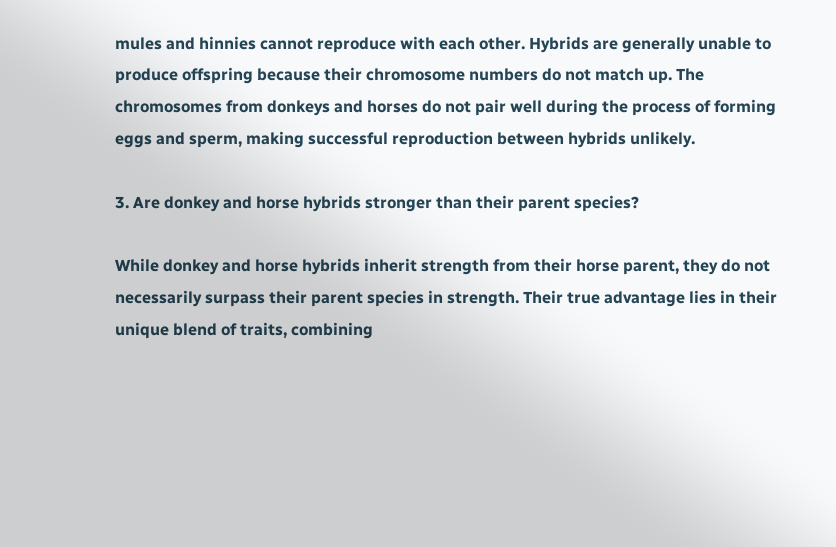mules and hinnies cannot reproduce with each other. Hybrids are generally unable to produce offspring because their chromosome numbers do not match up. The chromosomes from donkeys and horses do not pair well during the process of forming eggs and sperm, making successful reproduction between hybrids unlikely.

3. Are donkey and horse hybrids stronger than their parent species?

While donkey and horse hybrids inherit strength from their horse parent, they do not necessarily surpass their parent species in strength. Their true advantage lies in their unique blend of traits, combining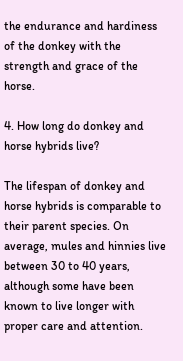the endurance and hardiness of the donkey with the strength and grace of the horse.

4. How long do donkey and horse hybrids live?

The lifespan of donkey and horse hybrids is comparable to their parent species. On average, mules and hinnies live between 30 to 40 years, although some have been known to live longer with proper care and attention.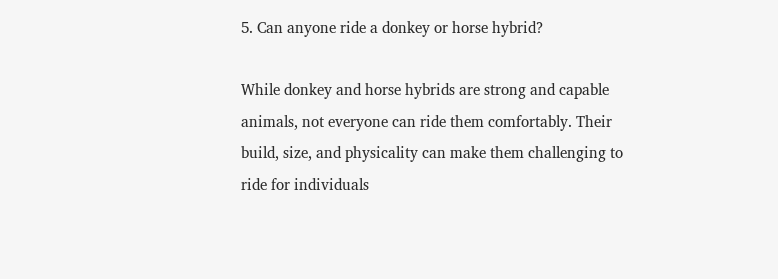5. Can anyone ride a donkey or horse hybrid?

While donkey and horse hybrids are strong and capable animals, not everyone can ride them comfortably. Their build, size, and physicality can make them challenging to ride for individuals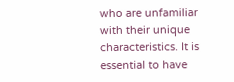who are unfamiliar with their unique characteristics. It is essential to have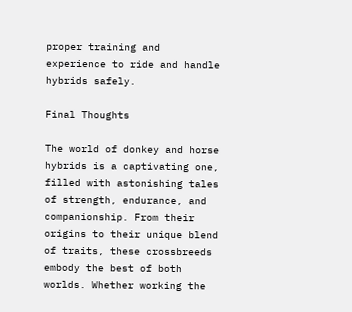proper training and experience to ride and handle hybrids safely.

Final Thoughts

The world of donkey and horse hybrids is a captivating one, filled with astonishing tales of strength, endurance, and companionship. From their origins to their unique blend of traits, these crossbreeds embody the best of both worlds. Whether working the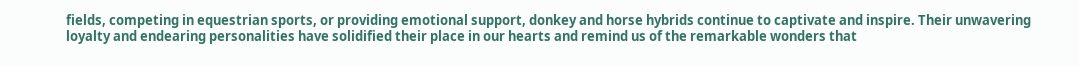fields, competing in equestrian sports, or providing emotional support, donkey and horse hybrids continue to captivate and inspire. Their unwavering loyalty and endearing personalities have solidified their place in our hearts and remind us of the remarkable wonders that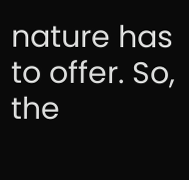nature has to offer. So, the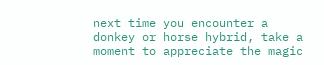next time you encounter a donkey or horse hybrid, take a moment to appreciate the magic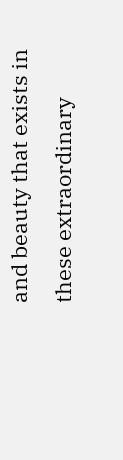and beauty that exists in these extraordinary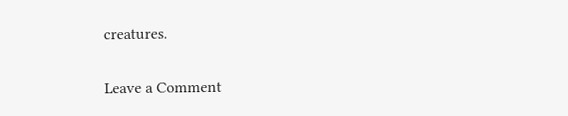creatures.

Leave a Comment